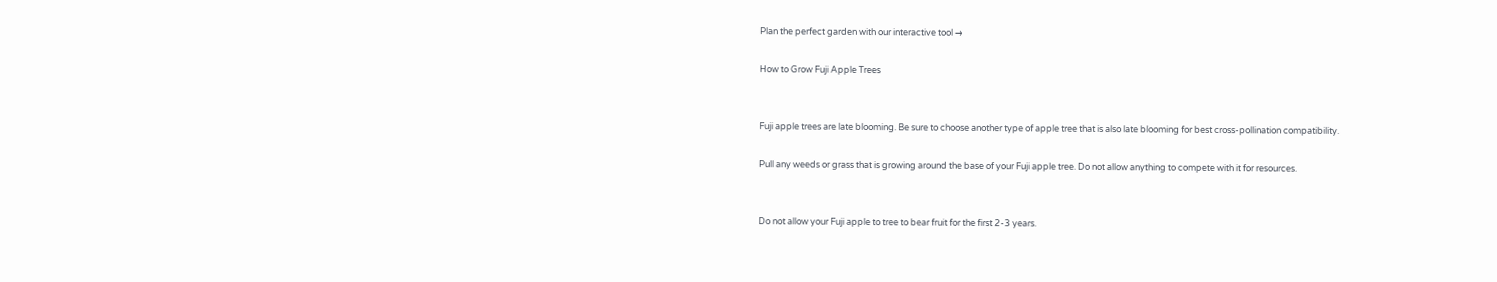Plan the perfect garden with our interactive tool →

How to Grow Fuji Apple Trees


Fuji apple trees are late blooming. Be sure to choose another type of apple tree that is also late blooming for best cross-pollination compatibility.

Pull any weeds or grass that is growing around the base of your Fuji apple tree. Do not allow anything to compete with it for resources.


Do not allow your Fuji apple to tree to bear fruit for the first 2-3 years.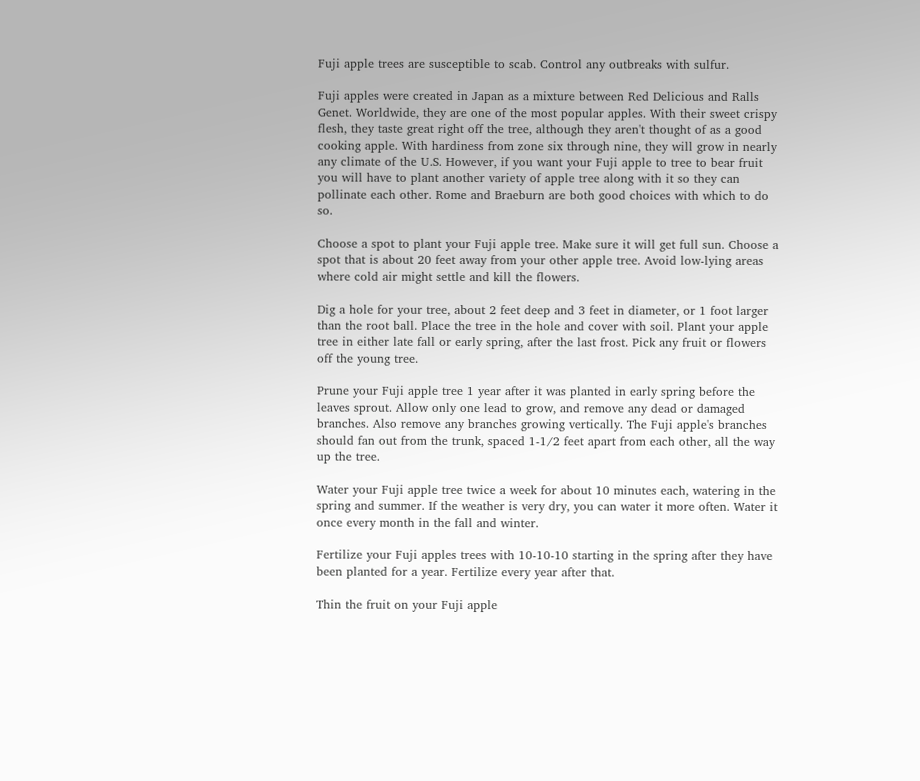Fuji apple trees are susceptible to scab. Control any outbreaks with sulfur.

Fuji apples were created in Japan as a mixture between Red Delicious and Ralls Genet. Worldwide, they are one of the most popular apples. With their sweet crispy flesh, they taste great right off the tree, although they aren't thought of as a good cooking apple. With hardiness from zone six through nine, they will grow in nearly any climate of the U.S. However, if you want your Fuji apple to tree to bear fruit you will have to plant another variety of apple tree along with it so they can pollinate each other. Rome and Braeburn are both good choices with which to do so.

Choose a spot to plant your Fuji apple tree. Make sure it will get full sun. Choose a spot that is about 20 feet away from your other apple tree. Avoid low-lying areas where cold air might settle and kill the flowers.

Dig a hole for your tree, about 2 feet deep and 3 feet in diameter, or 1 foot larger than the root ball. Place the tree in the hole and cover with soil. Plant your apple tree in either late fall or early spring, after the last frost. Pick any fruit or flowers off the young tree.

Prune your Fuji apple tree 1 year after it was planted in early spring before the leaves sprout. Allow only one lead to grow, and remove any dead or damaged branches. Also remove any branches growing vertically. The Fuji apple's branches should fan out from the trunk, spaced 1-1/2 feet apart from each other, all the way up the tree.

Water your Fuji apple tree twice a week for about 10 minutes each, watering in the spring and summer. If the weather is very dry, you can water it more often. Water it once every month in the fall and winter.

Fertilize your Fuji apples trees with 10-10-10 starting in the spring after they have been planted for a year. Fertilize every year after that.

Thin the fruit on your Fuji apple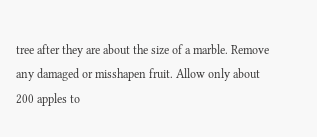tree after they are about the size of a marble. Remove any damaged or misshapen fruit. Allow only about 200 apples to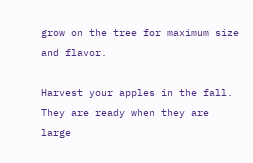grow on the tree for maximum size and flavor.

Harvest your apples in the fall. They are ready when they are large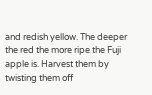and redish yellow. The deeper the red the more ripe the Fuji apple is. Harvest them by twisting them off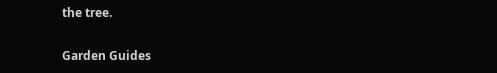the tree.

Garden Guides